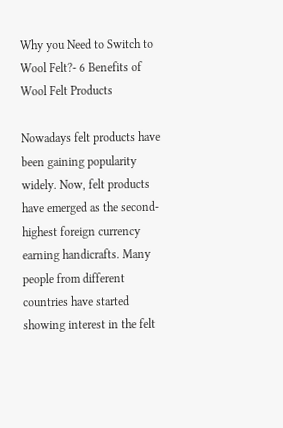Why you Need to Switch to Wool Felt?- 6 Benefits of Wool Felt Products

Nowadays felt products have been gaining popularity widely. Now, felt products have emerged as the second-highest foreign currency earning handicrafts. Many people from different countries have started showing interest in the felt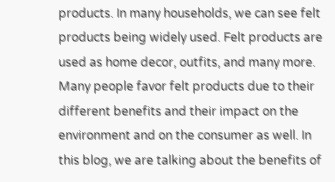products. In many households, we can see felt products being widely used. Felt products are used as home decor, outfits, and many more. Many people favor felt products due to their different benefits and their impact on the environment and on the consumer as well. In this blog, we are talking about the benefits of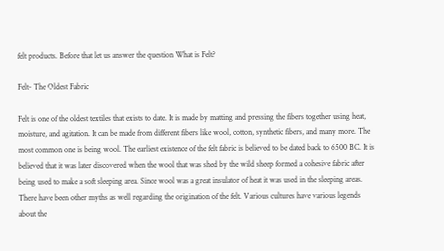felt products. Before that let us answer the question What is Felt?

Felt- The Oldest Fabric

Felt is one of the oldest textiles that exists to date. It is made by matting and pressing the fibers together using heat, moisture, and agitation. It can be made from different fibers like wool, cotton, synthetic fibers, and many more. The most common one is being wool. The earliest existence of the felt fabric is believed to be dated back to 6500 BC. It is believed that it was later discovered when the wool that was shed by the wild sheep formed a cohesive fabric after being used to make a soft sleeping area. Since wool was a great insulator of heat it was used in the sleeping areas. There have been other myths as well regarding the origination of the felt. Various cultures have various legends about the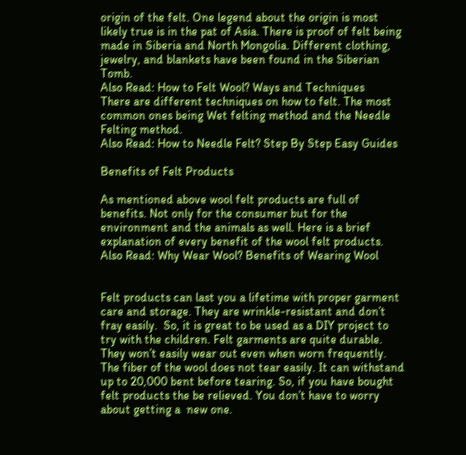origin of the felt. One legend about the origin is most likely true is in the pat of Asia. There is proof of felt being made in Siberia and North Mongolia. Different clothing, jewelry, and blankets have been found in the Siberian Tomb.
Also Read: How to Felt Wool? Ways and Techniques
There are different techniques on how to felt. The most common ones being Wet felting method and the Needle Felting method.
Also Read: How to Needle Felt? Step By Step Easy Guides

Benefits of Felt Products

As mentioned above wool felt products are full of benefits. Not only for the consumer but for the environment and the animals as well. Here is a brief explanation of every benefit of the wool felt products.
Also Read: Why Wear Wool? Benefits of Wearing Wool


Felt products can last you a lifetime with proper garment care and storage. They are wrinkle-resistant and don’t fray easily.  So, it is great to be used as a DIY project to try with the children. Felt garments are quite durable. They won’t easily wear out even when worn frequently. The fiber of the wool does not tear easily. It can withstand up to 20,000 bent before tearing. So, if you have bought felt products the be relieved. You don’t have to worry about getting a  new one.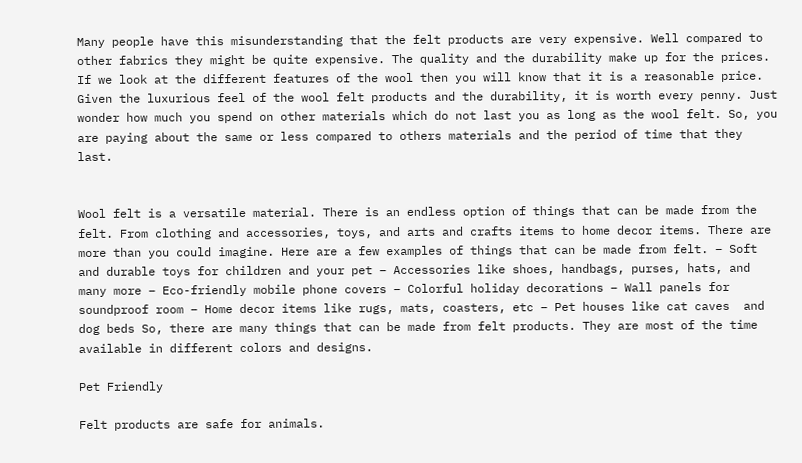Many people have this misunderstanding that the felt products are very expensive. Well compared to other fabrics they might be quite expensive. The quality and the durability make up for the prices. If we look at the different features of the wool then you will know that it is a reasonable price. Given the luxurious feel of the wool felt products and the durability, it is worth every penny. Just wonder how much you spend on other materials which do not last you as long as the wool felt. So, you are paying about the same or less compared to others materials and the period of time that they last.


Wool felt is a versatile material. There is an endless option of things that can be made from the felt. From clothing and accessories, toys, and arts and crafts items to home decor items. There are more than you could imagine. Here are a few examples of things that can be made from felt. – Soft and durable toys for children and your pet – Accessories like shoes, handbags, purses, hats, and many more – Eco-friendly mobile phone covers – Colorful holiday decorations – Wall panels for soundproof room – Home decor items like rugs, mats, coasters, etc – Pet houses like cat caves  and dog beds So, there are many things that can be made from felt products. They are most of the time available in different colors and designs.

Pet Friendly

Felt products are safe for animals.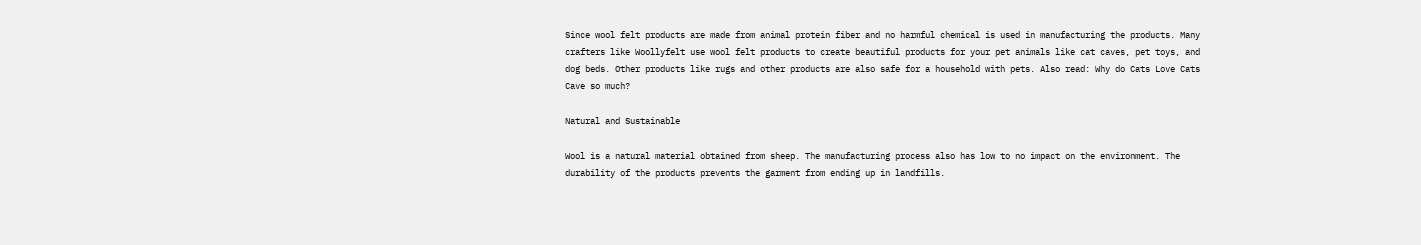Since wool felt products are made from animal protein fiber and no harmful chemical is used in manufacturing the products. Many crafters like Woollyfelt use wool felt products to create beautiful products for your pet animals like cat caves, pet toys, and dog beds. Other products like rugs and other products are also safe for a household with pets. Also read: Why do Cats Love Cats Cave so much?

Natural and Sustainable

Wool is a natural material obtained from sheep. The manufacturing process also has low to no impact on the environment. The durability of the products prevents the garment from ending up in landfills.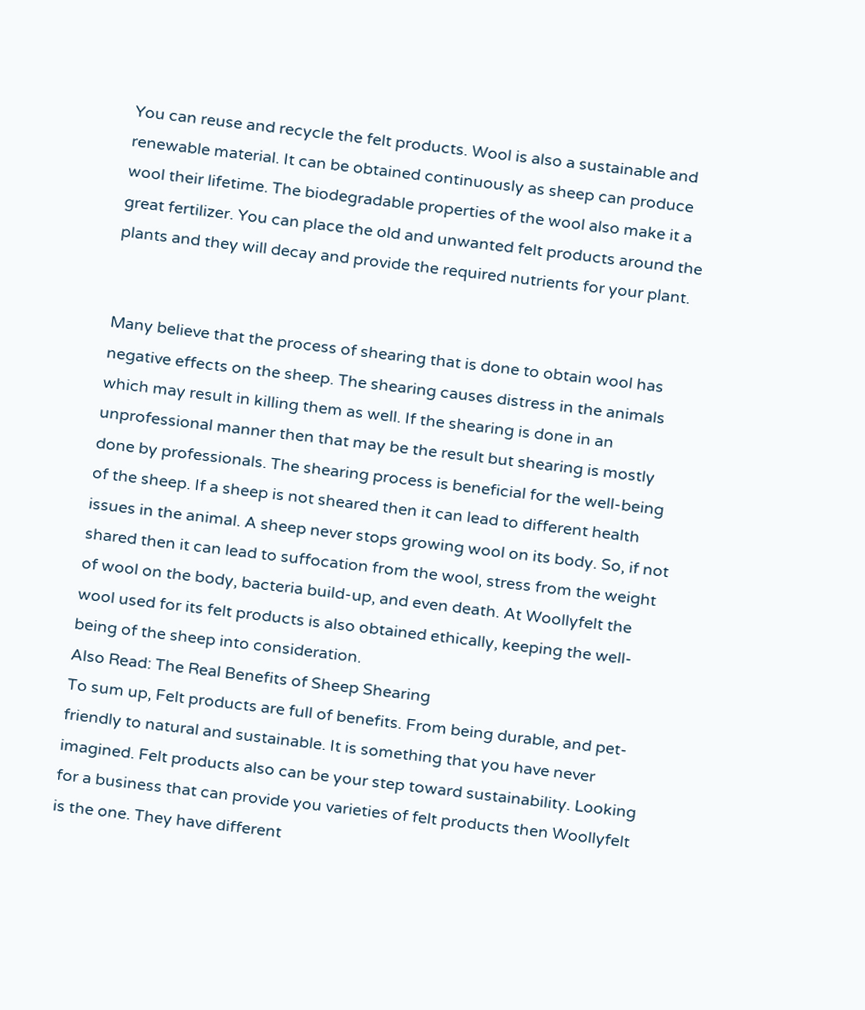You can reuse and recycle the felt products. Wool is also a sustainable and renewable material. It can be obtained continuously as sheep can produce wool their lifetime. The biodegradable properties of the wool also make it a great fertilizer. You can place the old and unwanted felt products around the plants and they will decay and provide the required nutrients for your plant.


Many believe that the process of shearing that is done to obtain wool has negative effects on the sheep. The shearing causes distress in the animals which may result in killing them as well. If the shearing is done in an unprofessional manner then that may be the result but shearing is mostly done by professionals. The shearing process is beneficial for the well-being of the sheep. If a sheep is not sheared then it can lead to different health issues in the animal. A sheep never stops growing wool on its body. So, if not shared then it can lead to suffocation from the wool, stress from the weight of wool on the body, bacteria build-up, and even death. At Woollyfelt the wool used for its felt products is also obtained ethically, keeping the well-being of the sheep into consideration.
Also Read: The Real Benefits of Sheep Shearing
To sum up, Felt products are full of benefits. From being durable, and pet-friendly to natural and sustainable. It is something that you have never imagined. Felt products also can be your step toward sustainability. Looking for a business that can provide you varieties of felt products then Woollyfelt is the one. They have different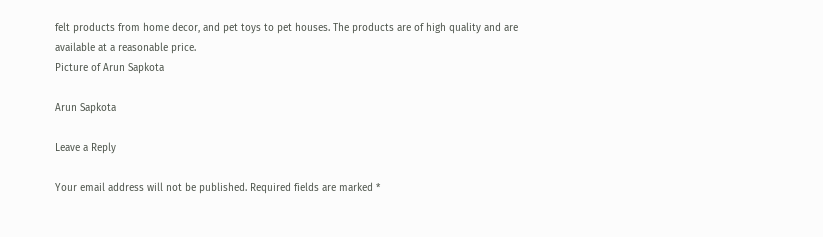felt products from home decor, and pet toys to pet houses. The products are of high quality and are available at a reasonable price.
Picture of Arun Sapkota

Arun Sapkota

Leave a Reply

Your email address will not be published. Required fields are marked *